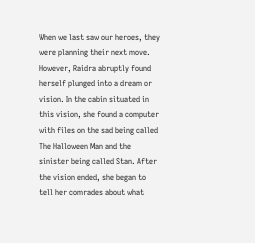When we last saw our heroes, they were planning their next move. However, Raidra abruptly found herself plunged into a dream or vision. In the cabin situated in this vision, she found a computer with files on the sad being called The Halloween Man and the sinister being called Stan. After the vision ended, she began to tell her comrades about what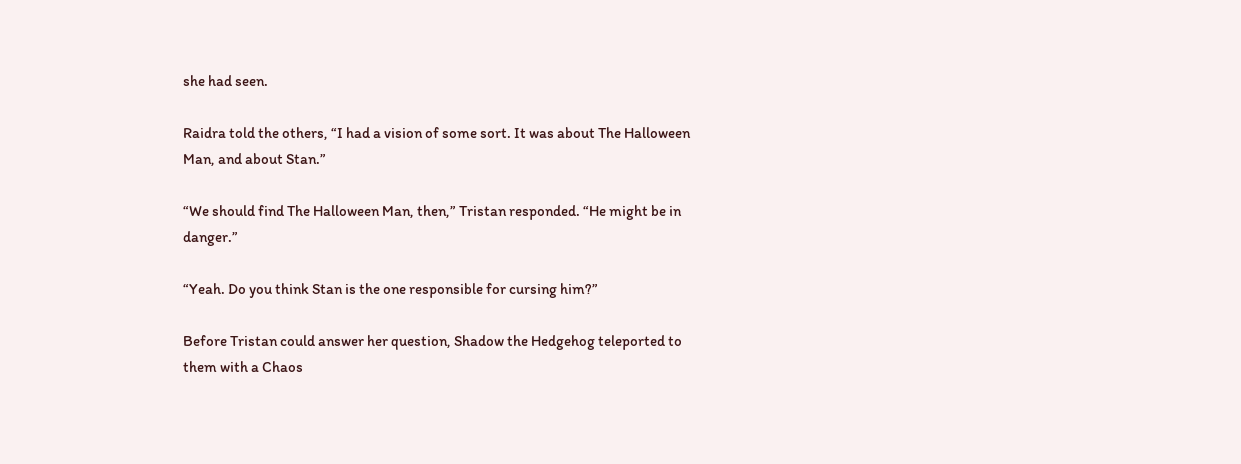she had seen.

Raidra told the others, “I had a vision of some sort. It was about The Halloween Man, and about Stan.”

“We should find The Halloween Man, then,” Tristan responded. “He might be in danger.”

“Yeah. Do you think Stan is the one responsible for cursing him?”

Before Tristan could answer her question, Shadow the Hedgehog teleported to them with a Chaos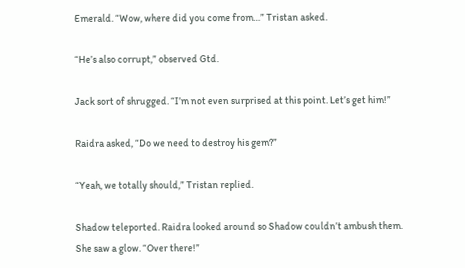Emerald. “Wow, where did you come from…” Tristan asked.

“He’s also corrupt,” observed Gtd.

Jack sort of shrugged. “I’m not even surprised at this point. Let’s get him!”

Raidra asked, “Do we need to destroy his gem?”

“Yeah, we totally should,” Tristan replied.

Shadow teleported. Raidra looked around so Shadow couldn’t ambush them. She saw a glow. “Over there!”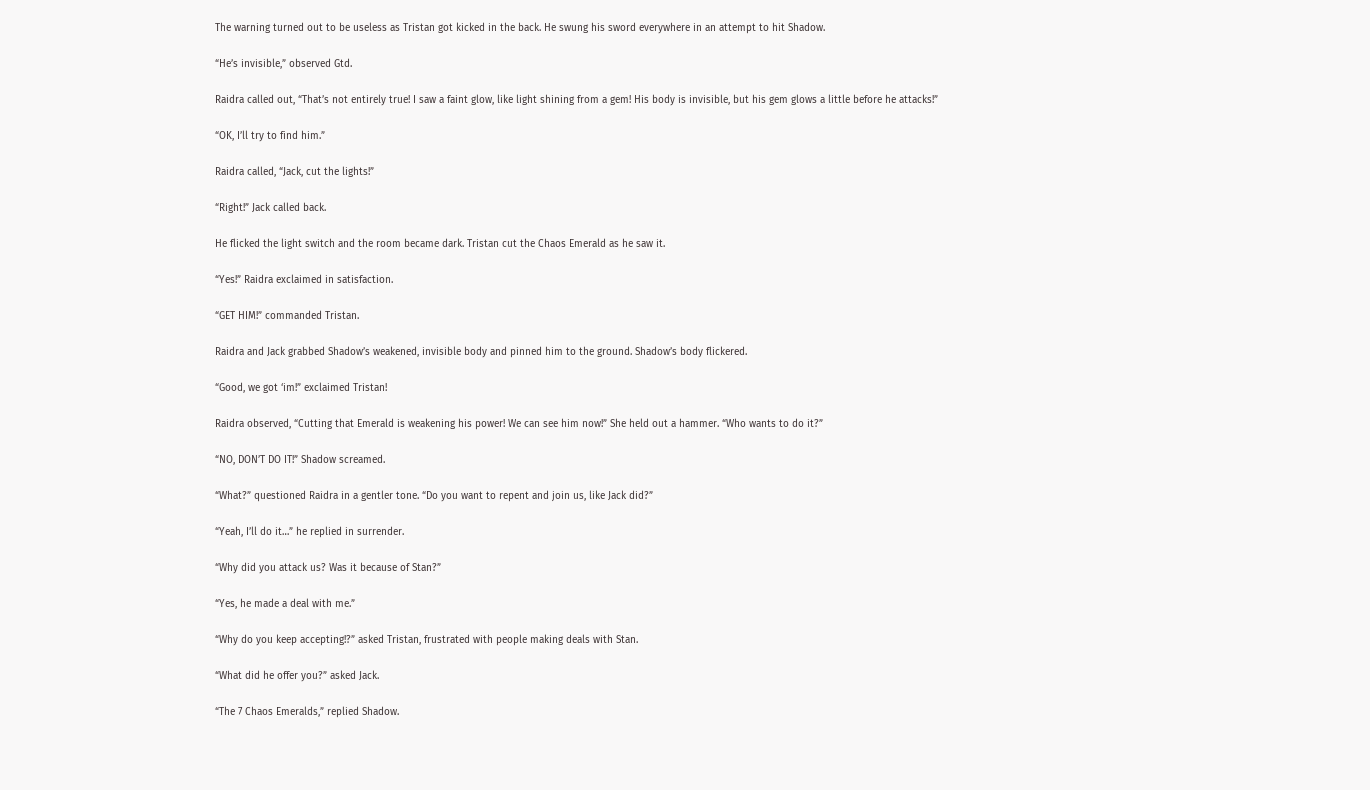The warning turned out to be useless as Tristan got kicked in the back. He swung his sword everywhere in an attempt to hit Shadow.

“He’s invisible,” observed Gtd.

Raidra called out, “That’s not entirely true! I saw a faint glow, like light shining from a gem! His body is invisible, but his gem glows a little before he attacks!”

“OK, I’ll try to find him.”

Raidra called, “Jack, cut the lights!”

“Right!” Jack called back.

He flicked the light switch and the room became dark. Tristan cut the Chaos Emerald as he saw it.

“Yes!” Raidra exclaimed in satisfaction.

“GET HIM!” commanded Tristan.

Raidra and Jack grabbed Shadow’s weakened, invisible body and pinned him to the ground. Shadow’s body flickered.

“Good, we got ‘im!” exclaimed Tristan!

Raidra observed, “Cutting that Emerald is weakening his power! We can see him now!” She held out a hammer. “Who wants to do it?”

“NO, DON’T DO IT!” Shadow screamed.

“What?” questioned Raidra in a gentler tone. “Do you want to repent and join us, like Jack did?”

“Yeah, I’ll do it…” he replied in surrender.

“Why did you attack us? Was it because of Stan?”

“Yes, he made a deal with me.”

“Why do you keep accepting!?” asked Tristan, frustrated with people making deals with Stan.

“What did he offer you?” asked Jack.

“The 7 Chaos Emeralds,” replied Shadow.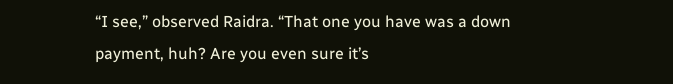“I see,” observed Raidra. “That one you have was a down payment, huh? Are you even sure it’s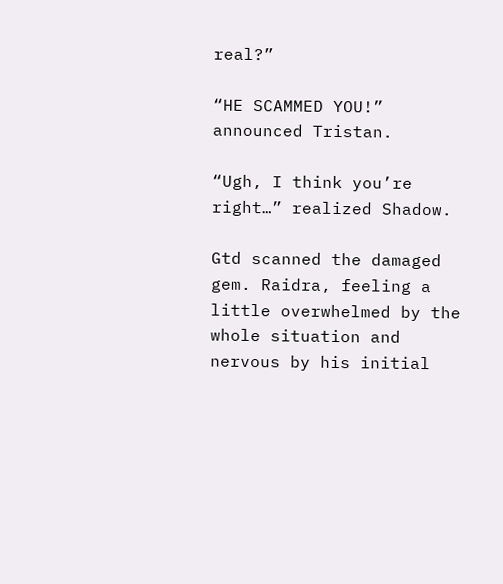real?”

“HE SCAMMED YOU!” announced Tristan.

“Ugh, I think you’re right…” realized Shadow.

Gtd scanned the damaged gem. Raidra, feeling a little overwhelmed by the whole situation and nervous by his initial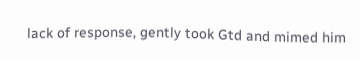lack of response, gently took Gtd and mimed him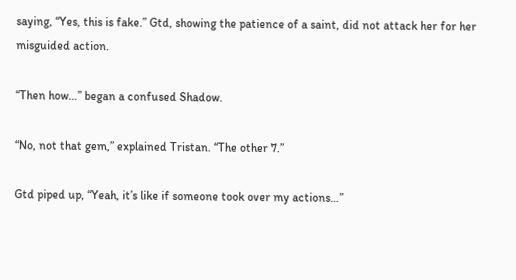saying, “Yes, this is fake.” Gtd, showing the patience of a saint, did not attack her for her misguided action.

“Then how…” began a confused Shadow.

“No, not that gem,” explained Tristan. “The other 7.”

Gtd piped up, “Yeah, it’s like if someone took over my actions…”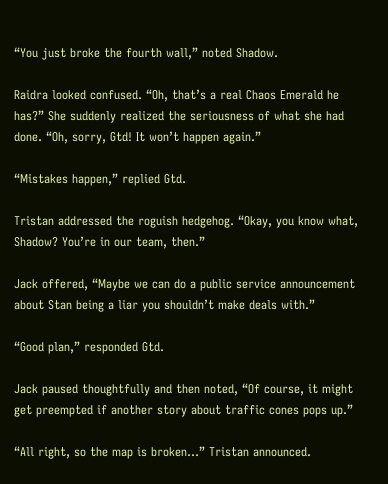“You just broke the fourth wall,” noted Shadow.

Raidra looked confused. “Oh, that’s a real Chaos Emerald he has?” She suddenly realized the seriousness of what she had done. “Oh, sorry, Gtd! It won’t happen again.”

“Mistakes happen,” replied Gtd.

Tristan addressed the roguish hedgehog. “Okay, you know what, Shadow? You’re in our team, then.”

Jack offered, “Maybe we can do a public service announcement about Stan being a liar you shouldn’t make deals with.”

“Good plan,” responded Gtd.

Jack paused thoughtfully and then noted, “Of course, it might get preempted if another story about traffic cones pops up.”

“All right, so the map is broken…” Tristan announced.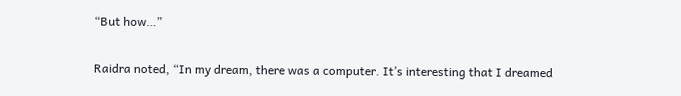“But how…”

Raidra noted, “In my dream, there was a computer. It’s interesting that I dreamed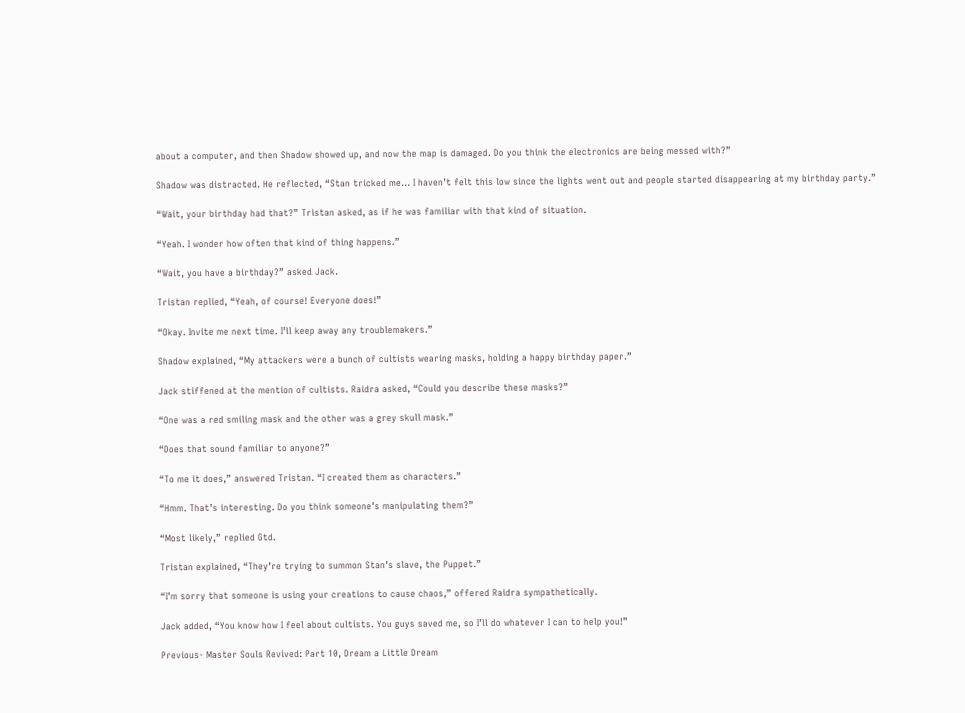about a computer, and then Shadow showed up, and now the map is damaged. Do you think the electronics are being messed with?”

Shadow was distracted. He reflected, “Stan tricked me… I haven’t felt this low since the lights went out and people started disappearing at my birthday party.”

“Wait, your birthday had that?” Tristan asked, as if he was familiar with that kind of situation.

“Yeah. I wonder how often that kind of thing happens.”

“Wait, you have a birthday?” asked Jack.

Tristan replied, “Yeah, of course! Everyone does!”

“Okay. Invite me next time. I’ll keep away any troublemakers.”

Shadow explained, “My attackers were a bunch of cultists wearing masks, holding a happy birthday paper.”

Jack stiffened at the mention of cultists. Raidra asked, “Could you describe these masks?”

“One was a red smiling mask and the other was a grey skull mask.”

“Does that sound familiar to anyone?”

“To me it does,” answered Tristan. “I created them as characters.”

“Hmm. That’s interesting. Do you think someone’s manipulating them?”

“Most likely,” replied Gtd.

Tristan explained, “They’re trying to summon Stan’s slave, the Puppet.”

“I’m sorry that someone is using your creations to cause chaos,” offered Raidra sympathetically.

Jack added, “You know how I feel about cultists. You guys saved me, so I’ll do whatever I can to help you!”

Previous- Master Souls Revived: Part 10, Dream a Little Dream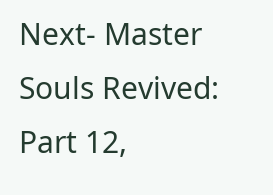Next- Master Souls Revived: Part 12,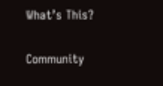What’s This?

Community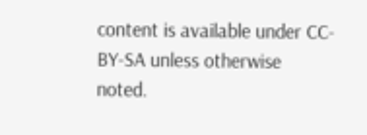content is available under CC-BY-SA unless otherwise noted.